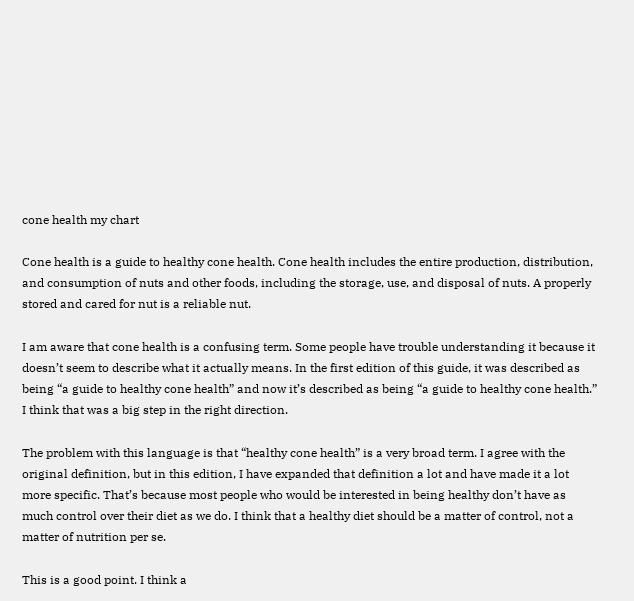cone health my chart

Cone health is a guide to healthy cone health. Cone health includes the entire production, distribution, and consumption of nuts and other foods, including the storage, use, and disposal of nuts. A properly stored and cared for nut is a reliable nut.

I am aware that cone health is a confusing term. Some people have trouble understanding it because it doesn’t seem to describe what it actually means. In the first edition of this guide, it was described as being “a guide to healthy cone health” and now it’s described as being “a guide to healthy cone health.” I think that was a big step in the right direction.

The problem with this language is that “healthy cone health” is a very broad term. I agree with the original definition, but in this edition, I have expanded that definition a lot and have made it a lot more specific. That’s because most people who would be interested in being healthy don’t have as much control over their diet as we do. I think that a healthy diet should be a matter of control, not a matter of nutrition per se.

This is a good point. I think a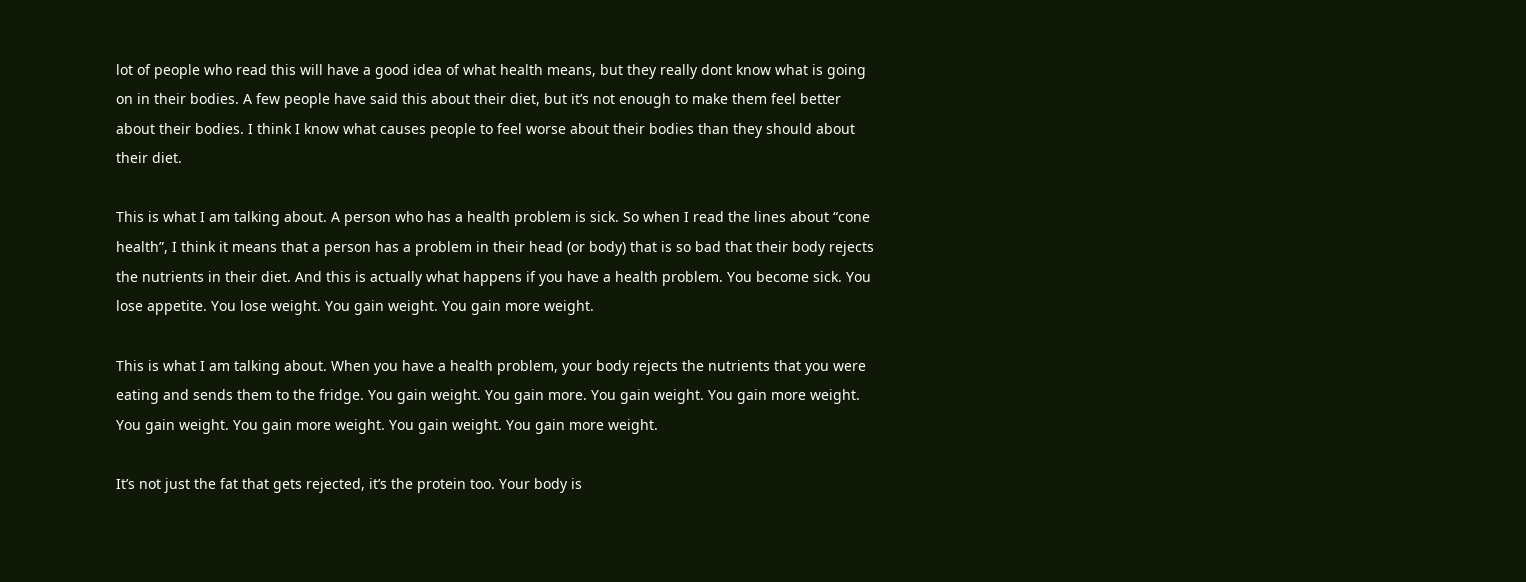lot of people who read this will have a good idea of what health means, but they really dont know what is going on in their bodies. A few people have said this about their diet, but it’s not enough to make them feel better about their bodies. I think I know what causes people to feel worse about their bodies than they should about their diet.

This is what I am talking about. A person who has a health problem is sick. So when I read the lines about “cone health”, I think it means that a person has a problem in their head (or body) that is so bad that their body rejects the nutrients in their diet. And this is actually what happens if you have a health problem. You become sick. You lose appetite. You lose weight. You gain weight. You gain more weight.

This is what I am talking about. When you have a health problem, your body rejects the nutrients that you were eating and sends them to the fridge. You gain weight. You gain more. You gain weight. You gain more weight. You gain weight. You gain more weight. You gain weight. You gain more weight.

It’s not just the fat that gets rejected, it’s the protein too. Your body is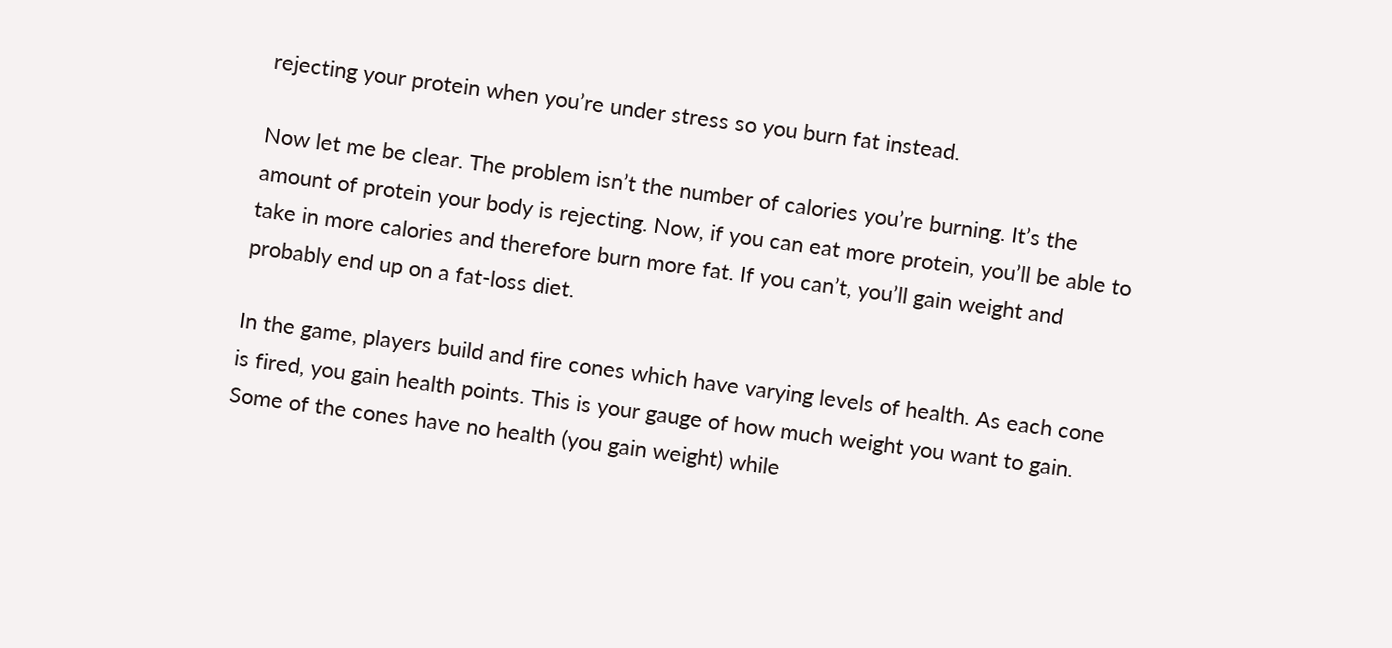rejecting your protein when you’re under stress so you burn fat instead.

Now let me be clear. The problem isn’t the number of calories you’re burning. It’s the amount of protein your body is rejecting. Now, if you can eat more protein, you’ll be able to take in more calories and therefore burn more fat. If you can’t, you’ll gain weight and probably end up on a fat-loss diet.

In the game, players build and fire cones which have varying levels of health. As each cone is fired, you gain health points. This is your gauge of how much weight you want to gain. Some of the cones have no health (you gain weight) while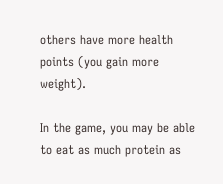others have more health points (you gain more weight).

In the game, you may be able to eat as much protein as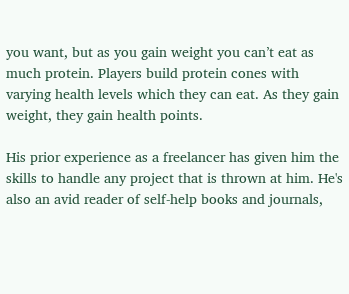you want, but as you gain weight you can’t eat as much protein. Players build protein cones with varying health levels which they can eat. As they gain weight, they gain health points.

His prior experience as a freelancer has given him the skills to handle any project that is thrown at him. He's also an avid reader of self-help books and journals,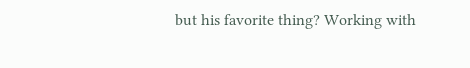but his favorite thing? Working with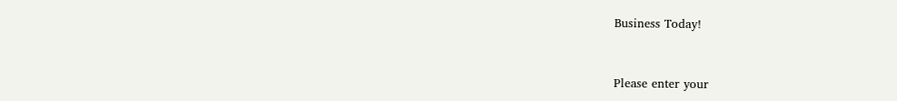Business Today!


Please enter your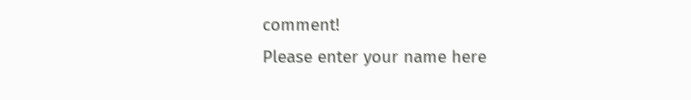comment!
Please enter your name here